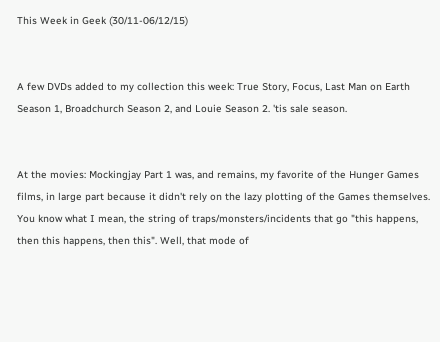This Week in Geek (30/11-06/12/15)


A few DVDs added to my collection this week: True Story, Focus, Last Man on Earth Season 1, Broadchurch Season 2, and Louie Season 2. 'tis sale season.


At the movies: Mockingjay Part 1 was, and remains, my favorite of the Hunger Games films, in large part because it didn't rely on the lazy plotting of the Games themselves. You know what I mean, the string of traps/monsters/incidents that go "this happens, then this happens, then this". Well, that mode of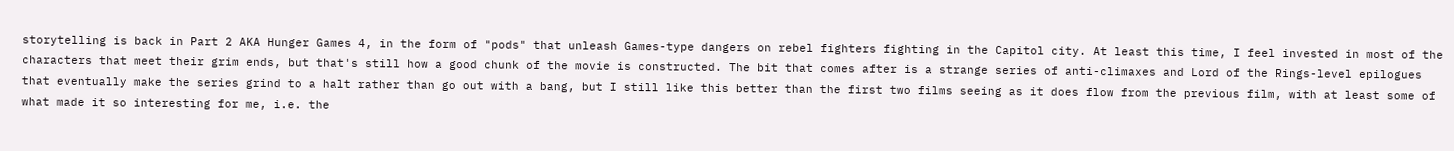storytelling is back in Part 2 AKA Hunger Games 4, in the form of "pods" that unleash Games-type dangers on rebel fighters fighting in the Capitol city. At least this time, I feel invested in most of the characters that meet their grim ends, but that's still how a good chunk of the movie is constructed. The bit that comes after is a strange series of anti-climaxes and Lord of the Rings-level epilogues that eventually make the series grind to a halt rather than go out with a bang, but I still like this better than the first two films seeing as it does flow from the previous film, with at least some of what made it so interesting for me, i.e. the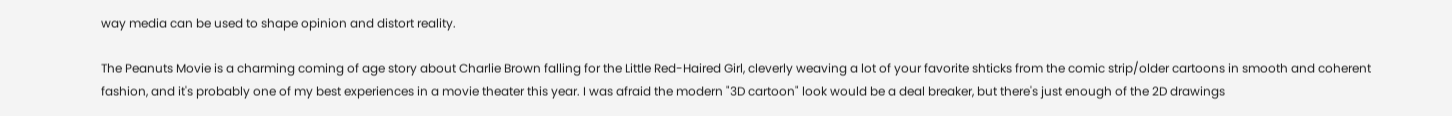way media can be used to shape opinion and distort reality.

The Peanuts Movie is a charming coming of age story about Charlie Brown falling for the Little Red-Haired Girl, cleverly weaving a lot of your favorite shticks from the comic strip/older cartoons in smooth and coherent fashion, and it's probably one of my best experiences in a movie theater this year. I was afraid the modern "3D cartoon" look would be a deal breaker, but there's just enough of the 2D drawings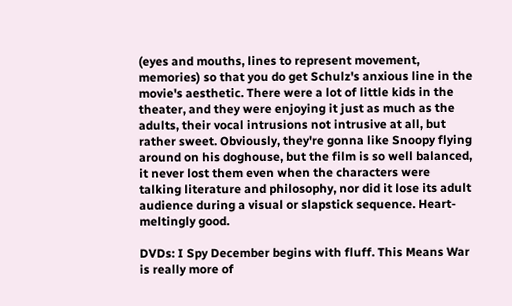(eyes and mouths, lines to represent movement, memories) so that you do get Schulz's anxious line in the movie's aesthetic. There were a lot of little kids in the theater, and they were enjoying it just as much as the adults, their vocal intrusions not intrusive at all, but rather sweet. Obviously, they're gonna like Snoopy flying around on his doghouse, but the film is so well balanced, it never lost them even when the characters were talking literature and philosophy, nor did it lose its adult audience during a visual or slapstick sequence. Heart-meltingly good.

DVDs: I Spy December begins with fluff. This Means War is really more of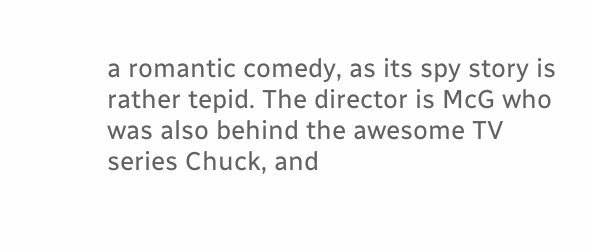a romantic comedy, as its spy story is rather tepid. The director is McG who was also behind the awesome TV series Chuck, and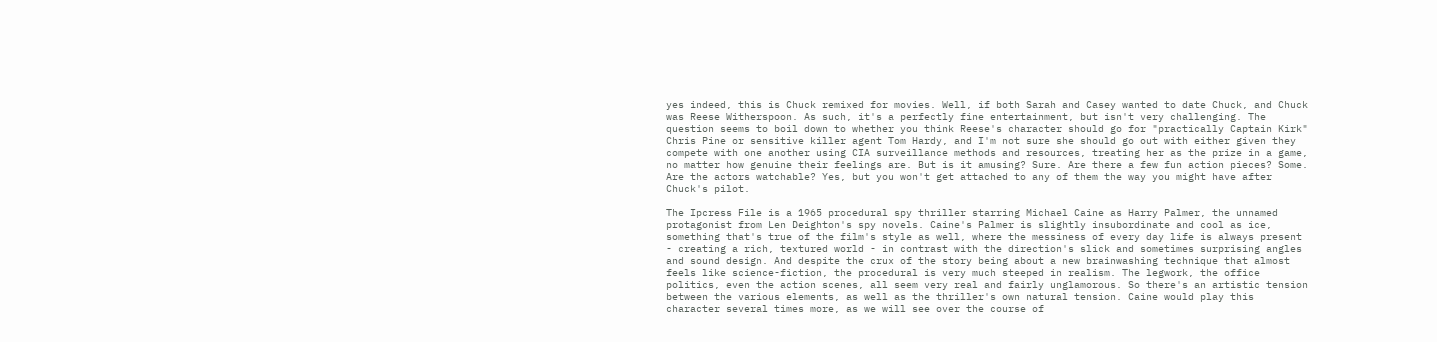yes indeed, this is Chuck remixed for movies. Well, if both Sarah and Casey wanted to date Chuck, and Chuck was Reese Witherspoon. As such, it's a perfectly fine entertainment, but isn't very challenging. The question seems to boil down to whether you think Reese's character should go for "practically Captain Kirk" Chris Pine or sensitive killer agent Tom Hardy, and I'm not sure she should go out with either given they compete with one another using CIA surveillance methods and resources, treating her as the prize in a game, no matter how genuine their feelings are. But is it amusing? Sure. Are there a few fun action pieces? Some. Are the actors watchable? Yes, but you won't get attached to any of them the way you might have after Chuck's pilot.

The Ipcress File is a 1965 procedural spy thriller starring Michael Caine as Harry Palmer, the unnamed protagonist from Len Deighton's spy novels. Caine's Palmer is slightly insubordinate and cool as ice, something that's true of the film's style as well, where the messiness of every day life is always present - creating a rich, textured world - in contrast with the direction's slick and sometimes surprising angles and sound design. And despite the crux of the story being about a new brainwashing technique that almost feels like science-fiction, the procedural is very much steeped in realism. The legwork, the office politics, even the action scenes, all seem very real and fairly unglamorous. So there's an artistic tension between the various elements, as well as the thriller's own natural tension. Caine would play this character several times more, as we will see over the course of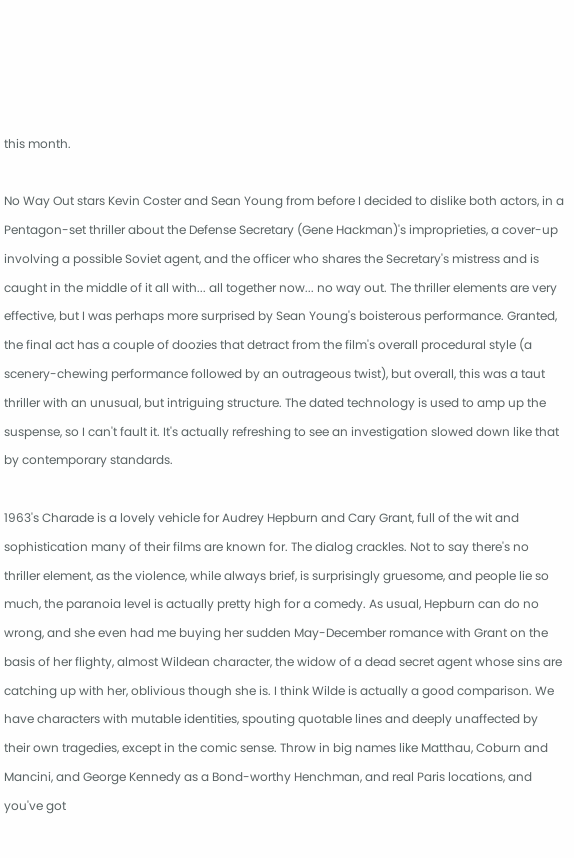this month.

No Way Out stars Kevin Coster and Sean Young from before I decided to dislike both actors, in a Pentagon-set thriller about the Defense Secretary (Gene Hackman)'s improprieties, a cover-up involving a possible Soviet agent, and the officer who shares the Secretary's mistress and is caught in the middle of it all with... all together now... no way out. The thriller elements are very effective, but I was perhaps more surprised by Sean Young's boisterous performance. Granted, the final act has a couple of doozies that detract from the film's overall procedural style (a scenery-chewing performance followed by an outrageous twist), but overall, this was a taut thriller with an unusual, but intriguing structure. The dated technology is used to amp up the suspense, so I can't fault it. It's actually refreshing to see an investigation slowed down like that by contemporary standards.

1963's Charade is a lovely vehicle for Audrey Hepburn and Cary Grant, full of the wit and sophistication many of their films are known for. The dialog crackles. Not to say there's no thriller element, as the violence, while always brief, is surprisingly gruesome, and people lie so much, the paranoia level is actually pretty high for a comedy. As usual, Hepburn can do no wrong, and she even had me buying her sudden May-December romance with Grant on the basis of her flighty, almost Wildean character, the widow of a dead secret agent whose sins are catching up with her, oblivious though she is. I think Wilde is actually a good comparison. We have characters with mutable identities, spouting quotable lines and deeply unaffected by their own tragedies, except in the comic sense. Throw in big names like Matthau, Coburn and Mancini, and George Kennedy as a Bond-worthy Henchman, and real Paris locations, and you've got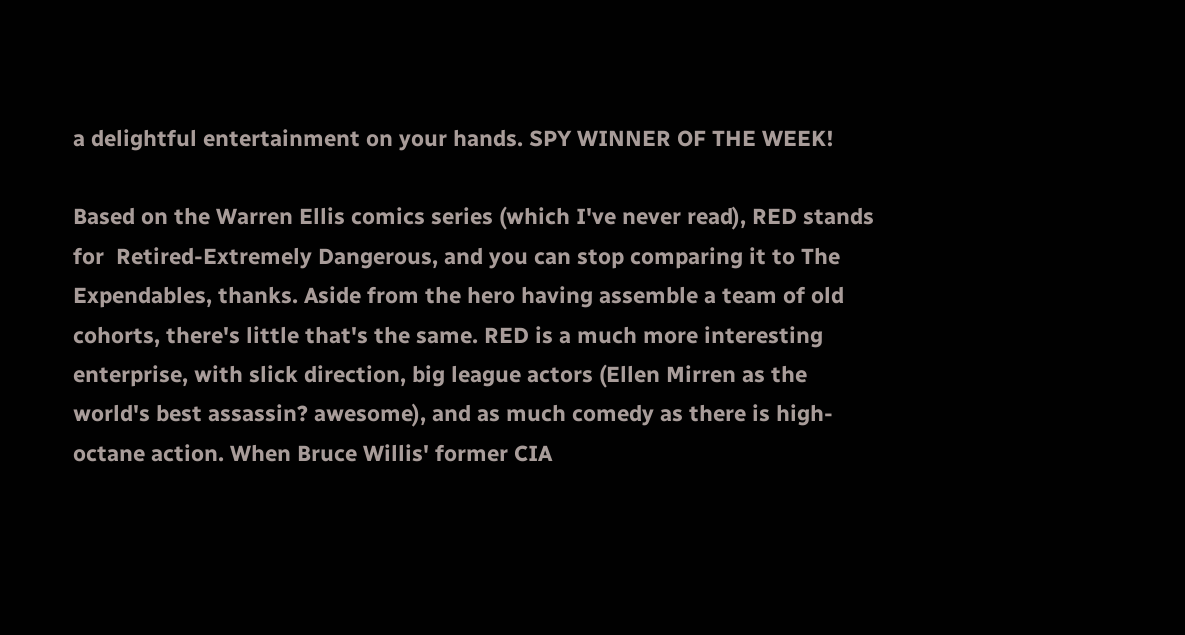a delightful entertainment on your hands. SPY WINNER OF THE WEEK!

Based on the Warren Ellis comics series (which I've never read), RED stands for  Retired-Extremely Dangerous, and you can stop comparing it to The Expendables, thanks. Aside from the hero having assemble a team of old cohorts, there's little that's the same. RED is a much more interesting enterprise, with slick direction, big league actors (Ellen Mirren as the world's best assassin? awesome), and as much comedy as there is high-octane action. When Bruce Willis' former CIA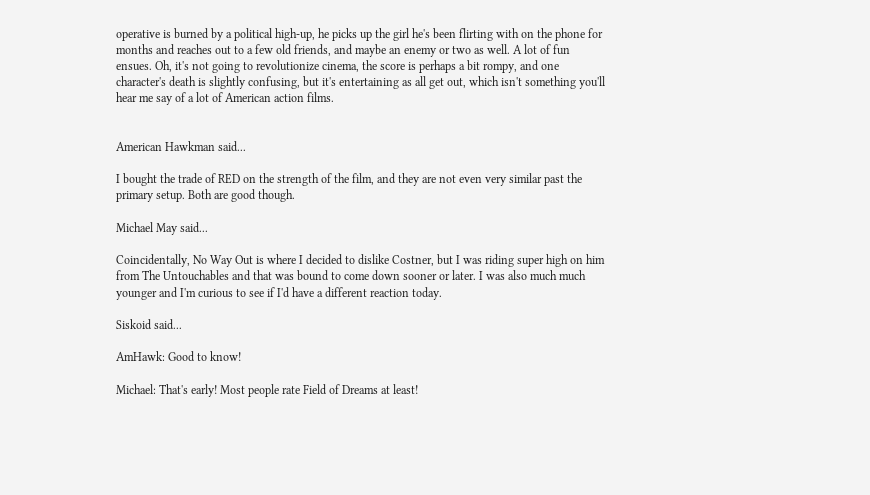operative is burned by a political high-up, he picks up the girl he's been flirting with on the phone for months and reaches out to a few old friends, and maybe an enemy or two as well. A lot of fun ensues. Oh, it's not going to revolutionize cinema, the score is perhaps a bit rompy, and one character's death is slightly confusing, but it's entertaining as all get out, which isn't something you'll hear me say of a lot of American action films.


American Hawkman said...

I bought the trade of RED on the strength of the film, and they are not even very similar past the primary setup. Both are good though.

Michael May said...

Coincidentally, No Way Out is where I decided to dislike Costner, but I was riding super high on him from The Untouchables and that was bound to come down sooner or later. I was also much much younger and I'm curious to see if I'd have a different reaction today.

Siskoid said...

AmHawk: Good to know!

Michael: That's early! Most people rate Field of Dreams at least!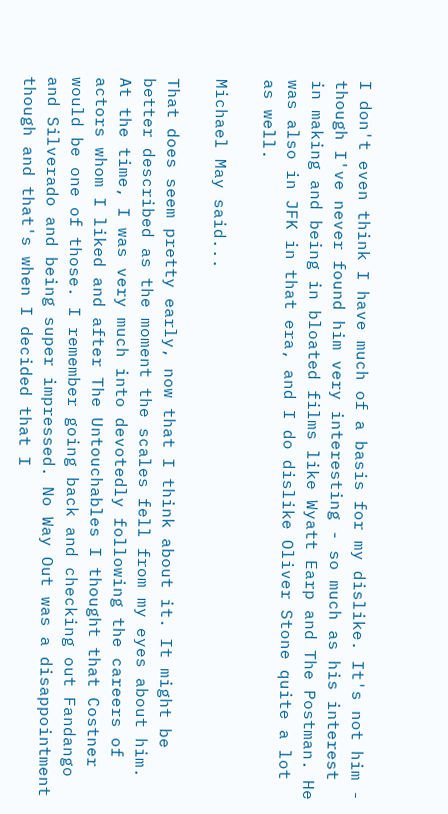I don't even think I have much of a basis for my dislike. It's not him - though I've never found him very interesting - so much as his interest in making and being in bloated films like Wyatt Earp and The Postman. He was also in JFK in that era, and I do dislike Oliver Stone quite a lot as well.

Michael May said...

That does seem pretty early, now that I think about it. It might be better described as the moment the scales fell from my eyes about him. At the time, I was very much into devotedly following the careers of actors whom I liked and after The Untouchables I thought that Costner would be one of those. I remember going back and checking out Fandango and Silverado and being super impressed. No Way Out was a disappointment though and that's when I decided that I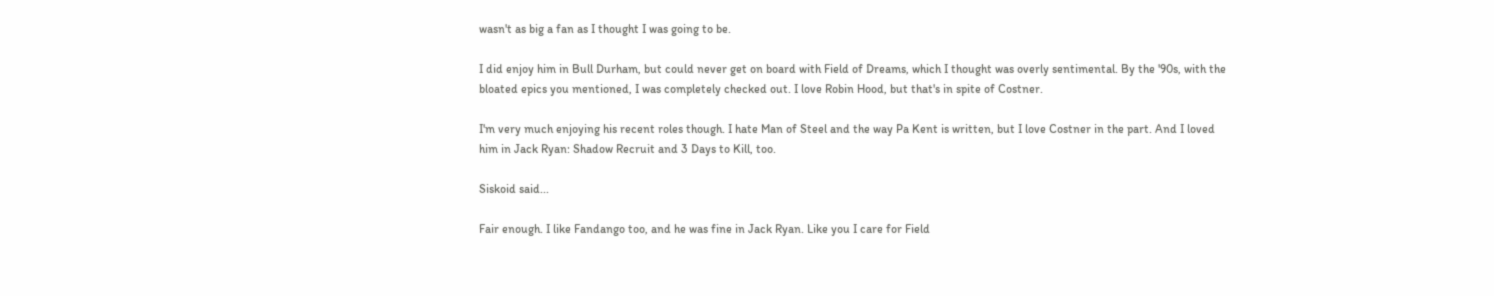wasn't as big a fan as I thought I was going to be.

I did enjoy him in Bull Durham, but could never get on board with Field of Dreams, which I thought was overly sentimental. By the '90s, with the bloated epics you mentioned, I was completely checked out. I love Robin Hood, but that's in spite of Costner.

I'm very much enjoying his recent roles though. I hate Man of Steel and the way Pa Kent is written, but I love Costner in the part. And I loved him in Jack Ryan: Shadow Recruit and 3 Days to Kill, too.

Siskoid said...

Fair enough. I like Fandango too, and he was fine in Jack Ryan. Like you I care for Field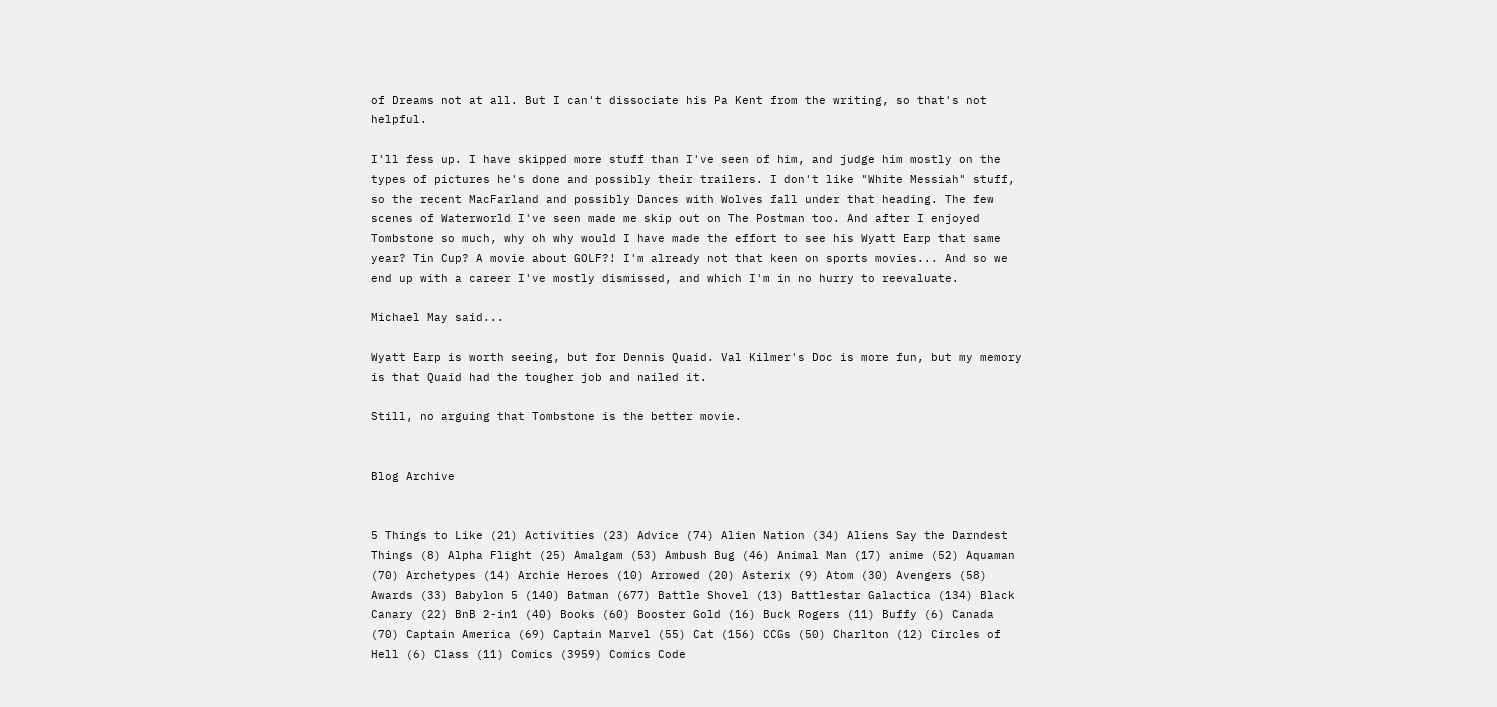of Dreams not at all. But I can't dissociate his Pa Kent from the writing, so that's not helpful.

I'll fess up. I have skipped more stuff than I've seen of him, and judge him mostly on the types of pictures he's done and possibly their trailers. I don't like "White Messiah" stuff, so the recent MacFarland and possibly Dances with Wolves fall under that heading. The few scenes of Waterworld I've seen made me skip out on The Postman too. And after I enjoyed Tombstone so much, why oh why would I have made the effort to see his Wyatt Earp that same year? Tin Cup? A movie about GOLF?! I'm already not that keen on sports movies... And so we end up with a career I've mostly dismissed, and which I'm in no hurry to reevaluate.

Michael May said...

Wyatt Earp is worth seeing, but for Dennis Quaid. Val Kilmer's Doc is more fun, but my memory is that Quaid had the tougher job and nailed it.

Still, no arguing that Tombstone is the better movie.


Blog Archive


5 Things to Like (21) Activities (23) Advice (74) Alien Nation (34) Aliens Say the Darndest Things (8) Alpha Flight (25) Amalgam (53) Ambush Bug (46) Animal Man (17) anime (52) Aquaman (70) Archetypes (14) Archie Heroes (10) Arrowed (20) Asterix (9) Atom (30) Avengers (58) Awards (33) Babylon 5 (140) Batman (677) Battle Shovel (13) Battlestar Galactica (134) Black Canary (22) BnB 2-in1 (40) Books (60) Booster Gold (16) Buck Rogers (11) Buffy (6) Canada (70) Captain America (69) Captain Marvel (55) Cat (156) CCGs (50) Charlton (12) Circles of Hell (6) Class (11) Comics (3959) Comics Code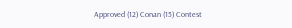Approved (12) Conan (15) Contest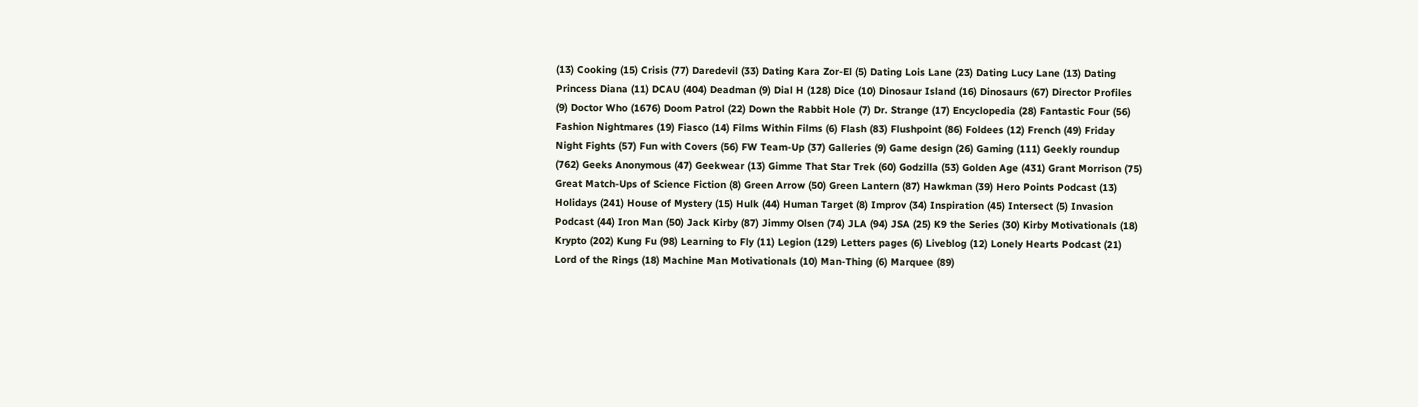(13) Cooking (15) Crisis (77) Daredevil (33) Dating Kara Zor-El (5) Dating Lois Lane (23) Dating Lucy Lane (13) Dating Princess Diana (11) DCAU (404) Deadman (9) Dial H (128) Dice (10) Dinosaur Island (16) Dinosaurs (67) Director Profiles (9) Doctor Who (1676) Doom Patrol (22) Down the Rabbit Hole (7) Dr. Strange (17) Encyclopedia (28) Fantastic Four (56) Fashion Nightmares (19) Fiasco (14) Films Within Films (6) Flash (83) Flushpoint (86) Foldees (12) French (49) Friday Night Fights (57) Fun with Covers (56) FW Team-Up (37) Galleries (9) Game design (26) Gaming (111) Geekly roundup (762) Geeks Anonymous (47) Geekwear (13) Gimme That Star Trek (60) Godzilla (53) Golden Age (431) Grant Morrison (75) Great Match-Ups of Science Fiction (8) Green Arrow (50) Green Lantern (87) Hawkman (39) Hero Points Podcast (13) Holidays (241) House of Mystery (15) Hulk (44) Human Target (8) Improv (34) Inspiration (45) Intersect (5) Invasion Podcast (44) Iron Man (50) Jack Kirby (87) Jimmy Olsen (74) JLA (94) JSA (25) K9 the Series (30) Kirby Motivationals (18) Krypto (202) Kung Fu (98) Learning to Fly (11) Legion (129) Letters pages (6) Liveblog (12) Lonely Hearts Podcast (21) Lord of the Rings (18) Machine Man Motivationals (10) Man-Thing (6) Marquee (89)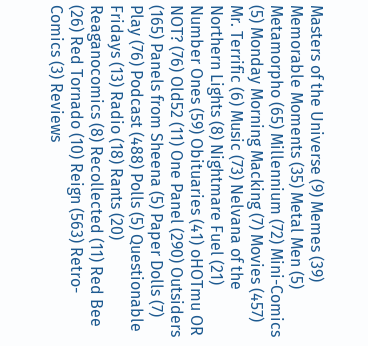Masters of the Universe (9) Memes (39) Memorable Moments (35) Metal Men (5) Metamorpho (65) Millennium (72) Mini-Comics (5) Monday Morning Macking (7) Movies (457) Mr. Terrific (6) Music (73) Nelvana of the Northern Lights (8) Nightmare Fuel (21) Number Ones (59) Obituaries (41) oHOTmu OR NOT? (76) Old52 (11) One Panel (290) Outsiders (165) Panels from Sheena (5) Paper Dolls (7) Play (76) Podcast (488) Polls (5) Questionable Fridays (13) Radio (18) Rants (20) Reaganocomics (8) Recollected (11) Red Bee (26) Red Tornado (10) Reign (563) Retro-Comics (3) Reviews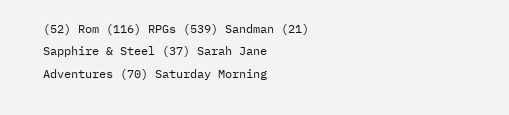(52) Rom (116) RPGs (539) Sandman (21) Sapphire & Steel (37) Sarah Jane Adventures (70) Saturday Morning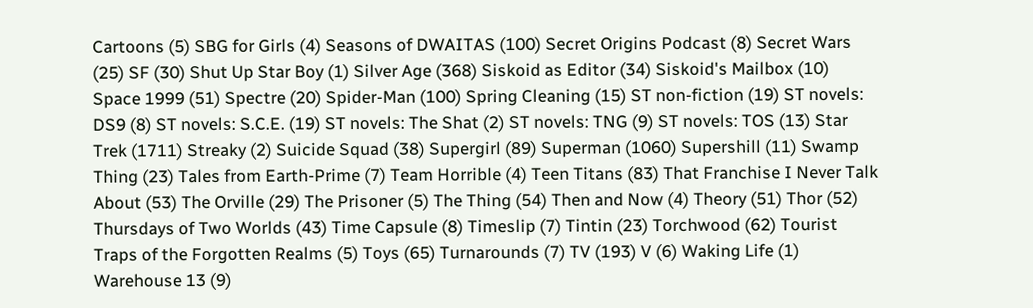Cartoons (5) SBG for Girls (4) Seasons of DWAITAS (100) Secret Origins Podcast (8) Secret Wars (25) SF (30) Shut Up Star Boy (1) Silver Age (368) Siskoid as Editor (34) Siskoid's Mailbox (10) Space 1999 (51) Spectre (20) Spider-Man (100) Spring Cleaning (15) ST non-fiction (19) ST novels: DS9 (8) ST novels: S.C.E. (19) ST novels: The Shat (2) ST novels: TNG (9) ST novels: TOS (13) Star Trek (1711) Streaky (2) Suicide Squad (38) Supergirl (89) Superman (1060) Supershill (11) Swamp Thing (23) Tales from Earth-Prime (7) Team Horrible (4) Teen Titans (83) That Franchise I Never Talk About (53) The Orville (29) The Prisoner (5) The Thing (54) Then and Now (4) Theory (51) Thor (52) Thursdays of Two Worlds (43) Time Capsule (8) Timeslip (7) Tintin (23) Torchwood (62) Tourist Traps of the Forgotten Realms (5) Toys (65) Turnarounds (7) TV (193) V (6) Waking Life (1) Warehouse 13 (9)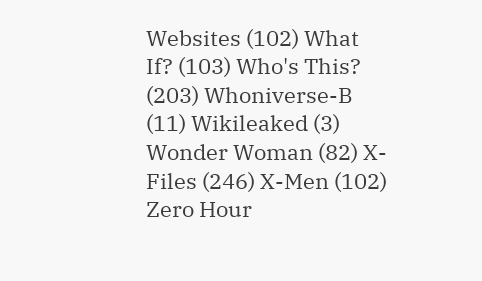Websites (102) What If? (103) Who's This? (203) Whoniverse-B (11) Wikileaked (3) Wonder Woman (82) X-Files (246) X-Men (102) Zero Hour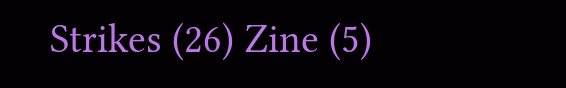Strikes (26) Zine (5)